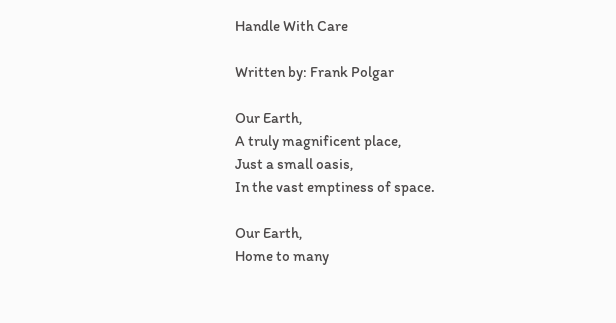Handle With Care

Written by: Frank Polgar

Our Earth,
A truly magnificent place,
Just a small oasis,
In the vast emptiness of space.

Our Earth,
Home to many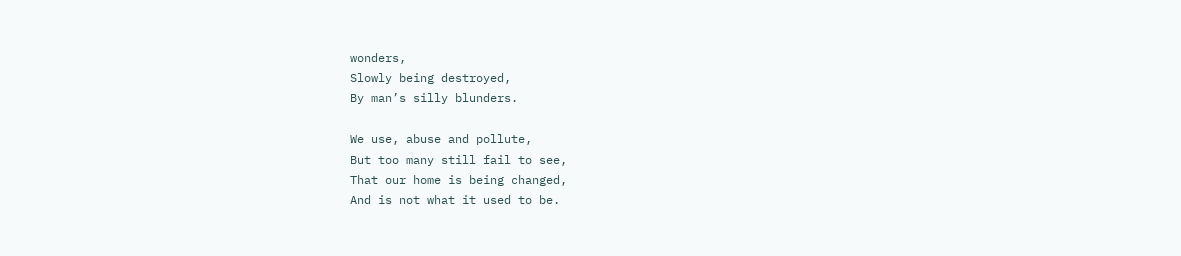wonders,
Slowly being destroyed,
By man’s silly blunders.

We use, abuse and pollute,
But too many still fail to see,
That our home is being changed,
And is not what it used to be.